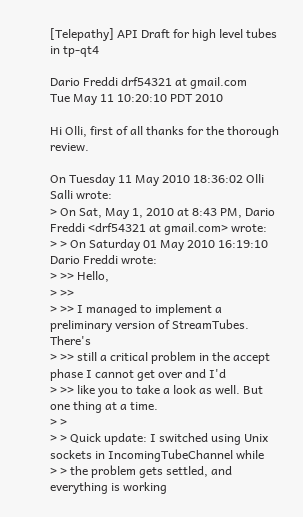[Telepathy] API Draft for high level tubes in tp-qt4

Dario Freddi drf54321 at gmail.com
Tue May 11 10:20:10 PDT 2010

Hi Olli, first of all thanks for the thorough review.

On Tuesday 11 May 2010 18:36:02 Olli Salli wrote:
> On Sat, May 1, 2010 at 8:43 PM, Dario Freddi <drf54321 at gmail.com> wrote:
> > On Saturday 01 May 2010 16:19:10 Dario Freddi wrote:
> >> Hello,
> >>
> >> I managed to implement a preliminary version of StreamTubes. There's
> >> still a critical problem in the accept phase I cannot get over and I'd
> >> like you to take a look as well. But one thing at a time.
> >
> > Quick update: I switched using Unix sockets in IncomingTubeChannel while
> > the problem gets settled, and everything is working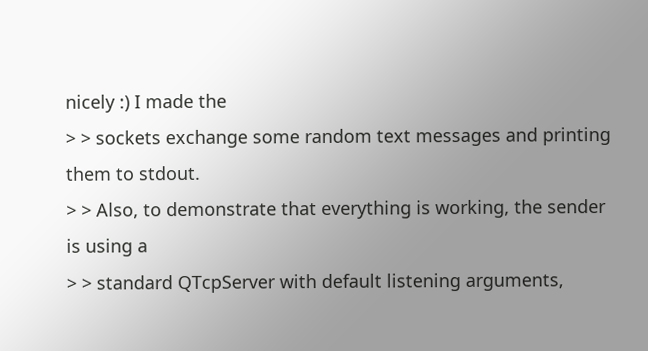nicely :) I made the
> > sockets exchange some random text messages and printing them to stdout.
> > Also, to demonstrate that everything is working, the sender is using a
> > standard QTcpServer with default listening arguments,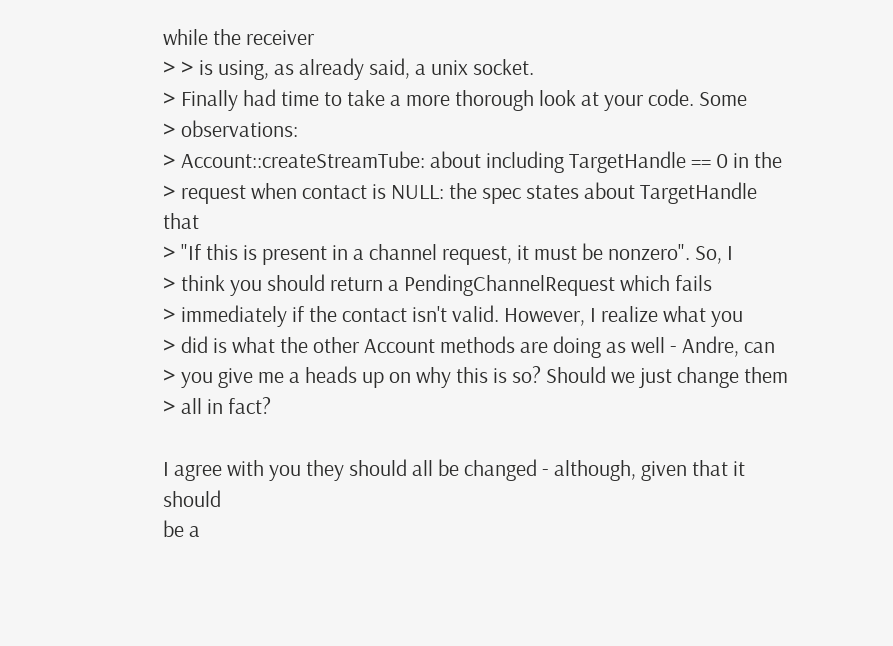while the receiver
> > is using, as already said, a unix socket.
> Finally had time to take a more thorough look at your code. Some
> observations:
> Account::createStreamTube: about including TargetHandle == 0 in the
> request when contact is NULL: the spec states about TargetHandle that
> "If this is present in a channel request, it must be nonzero". So, I
> think you should return a PendingChannelRequest which fails
> immediately if the contact isn't valid. However, I realize what you
> did is what the other Account methods are doing as well - Andre, can
> you give me a heads up on why this is so? Should we just change them
> all in fact?

I agree with you they should all be changed - although, given that it should
be a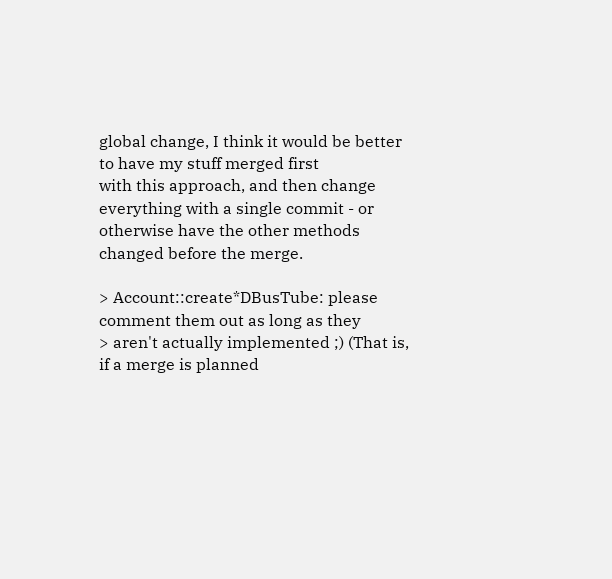global change, I think it would be better to have my stuff merged first
with this approach, and then change everything with a single commit - or
otherwise have the other methods changed before the merge.

> Account::create*DBusTube: please comment them out as long as they
> aren't actually implemented ;) (That is, if a merge is planned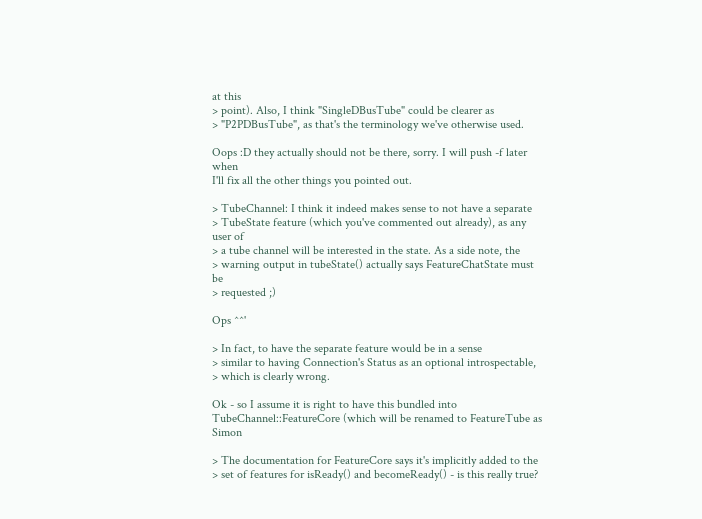at this
> point). Also, I think "SingleDBusTube" could be clearer as
> "P2PDBusTube", as that's the terminology we've otherwise used.

Oops :D they actually should not be there, sorry. I will push -f later when
I'll fix all the other things you pointed out.

> TubeChannel: I think it indeed makes sense to not have a separate
> TubeState feature (which you've commented out already), as any user of
> a tube channel will be interested in the state. As a side note, the
> warning output in tubeState() actually says FeatureChatState must be
> requested ;)

Ops ^^'

> In fact, to have the separate feature would be in a sense
> similar to having Connection's Status as an optional introspectable,
> which is clearly wrong.

Ok - so I assume it is right to have this bundled into
TubeChannel::FeatureCore (which will be renamed to FeatureTube as Simon

> The documentation for FeatureCore says it's implicitly added to the
> set of features for isReady() and becomeReady() - is this really true?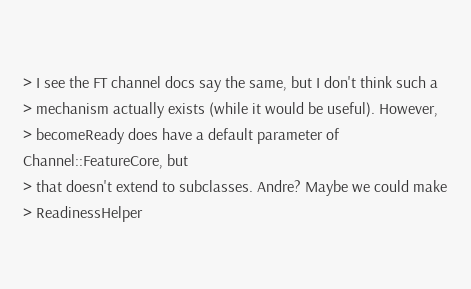> I see the FT channel docs say the same, but I don't think such a
> mechanism actually exists (while it would be useful). However,
> becomeReady does have a default parameter of Channel::FeatureCore, but
> that doesn't extend to subclasses. Andre? Maybe we could make
> ReadinessHelper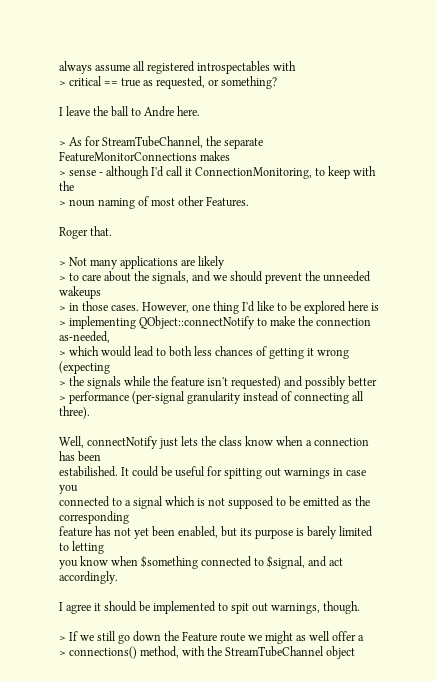always assume all registered introspectables with
> critical == true as requested, or something?

I leave the ball to Andre here.

> As for StreamTubeChannel, the separate FeatureMonitorConnections makes
> sense - although I'd call it ConnectionMonitoring, to keep with the
> noun naming of most other Features.

Roger that.

> Not many applications are likely
> to care about the signals, and we should prevent the unneeded wakeups
> in those cases. However, one thing I'd like to be explored here is
> implementing QObject::connectNotify to make the connection as-needed,
> which would lead to both less chances of getting it wrong (expecting
> the signals while the feature isn't requested) and possibly better
> performance (per-signal granularity instead of connecting all three).

Well, connectNotify just lets the class know when a connection has been
estabilished. It could be useful for spitting out warnings in case you
connected to a signal which is not supposed to be emitted as the corresponding
feature has not yet been enabled, but its purpose is barely limited to letting
you know when $something connected to $signal, and act accordingly.

I agree it should be implemented to spit out warnings, though.

> If we still go down the Feature route we might as well offer a
> connections() method, with the StreamTubeChannel object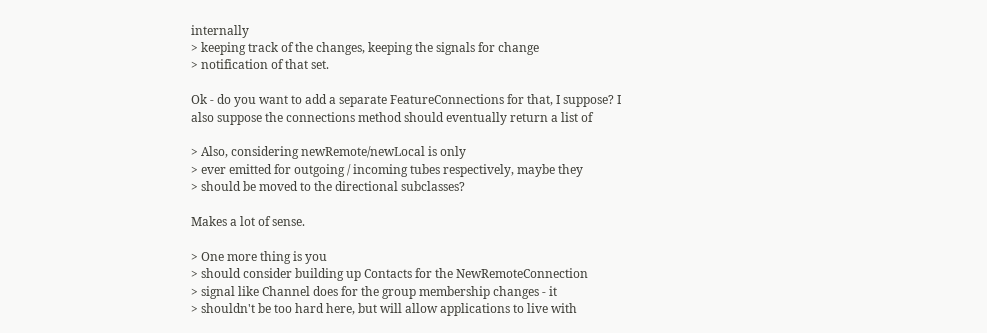internally
> keeping track of the changes, keeping the signals for change
> notification of that set.

Ok - do you want to add a separate FeatureConnections for that, I suppose? I
also suppose the connections method should eventually return a list of

> Also, considering newRemote/newLocal is only
> ever emitted for outgoing / incoming tubes respectively, maybe they
> should be moved to the directional subclasses?

Makes a lot of sense.

> One more thing is you
> should consider building up Contacts for the NewRemoteConnection
> signal like Channel does for the group membership changes - it
> shouldn't be too hard here, but will allow applications to live with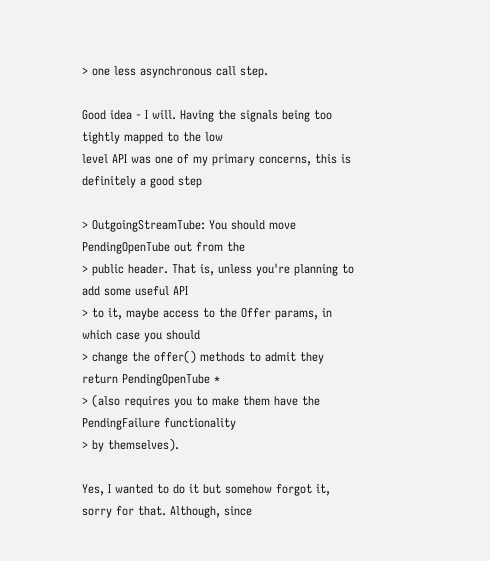> one less asynchronous call step.

Good idea - I will. Having the signals being too tightly mapped to the low
level API was one of my primary concerns, this is definitely a good step

> OutgoingStreamTube: You should move PendingOpenTube out from the
> public header. That is, unless you're planning to add some useful API
> to it, maybe access to the Offer params, in which case you should
> change the offer() methods to admit they return PendingOpenTube *
> (also requires you to make them have the PendingFailure functionality
> by themselves).

Yes, I wanted to do it but somehow forgot it, sorry for that. Although, since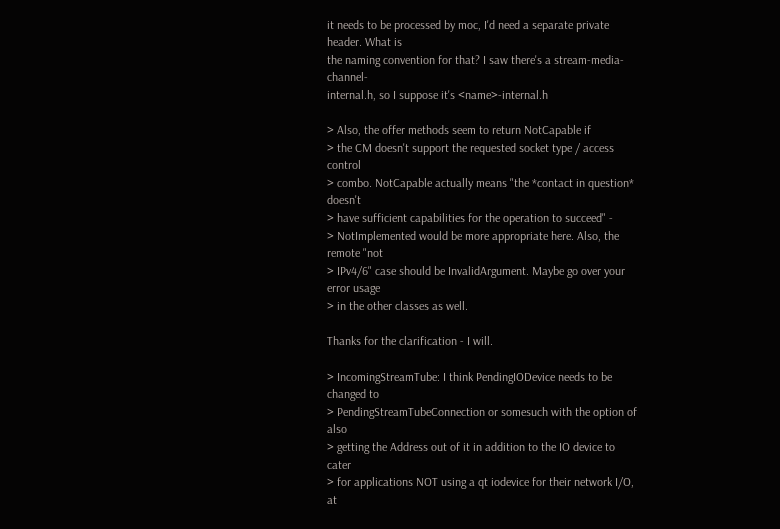it needs to be processed by moc, I'd need a separate private header. What is
the naming convention for that? I saw there's a stream-media-channel-
internal.h, so I suppose it's <name>-internal.h

> Also, the offer methods seem to return NotCapable if
> the CM doesn't support the requested socket type / access control
> combo. NotCapable actually means "the *contact in question* doesn't
> have sufficient capabilities for the operation to succeed" -
> NotImplemented would be more appropriate here. Also, the remote "not
> IPv4/6" case should be InvalidArgument. Maybe go over your error usage
> in the other classes as well.

Thanks for the clarification - I will.

> IncomingStreamTube: I think PendingIODevice needs to be changed to
> PendingStreamTubeConnection or somesuch with the option of also
> getting the Address out of it in addition to the IO device to cater
> for applications NOT using a qt iodevice for their network I/O, at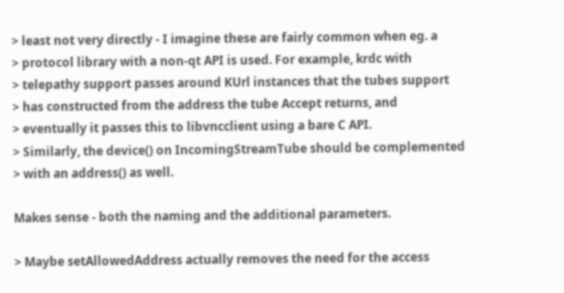> least not very directly - I imagine these are fairly common when eg. a
> protocol library with a non-qt API is used. For example, krdc with
> telepathy support passes around KUrl instances that the tubes support
> has constructed from the address the tube Accept returns, and
> eventually it passes this to libvncclient using a bare C API.
> Similarly, the device() on IncomingStreamTube should be complemented
> with an address() as well.

Makes sense - both the naming and the additional parameters.

> Maybe setAllowedAddress actually removes the need for the access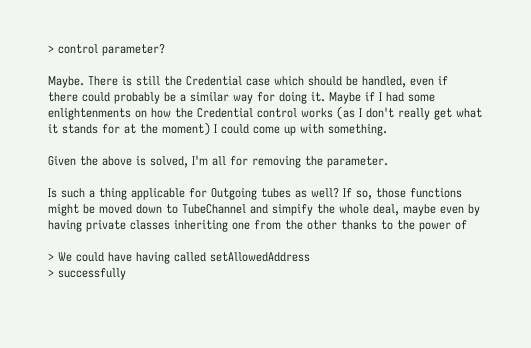> control parameter?

Maybe. There is still the Credential case which should be handled, even if
there could probably be a similar way for doing it. Maybe if I had some
enlightenments on how the Credential control works (as I don't really get what
it stands for at the moment) I could come up with something.

Given the above is solved, I'm all for removing the parameter.

Is such a thing applicable for Outgoing tubes as well? If so, those functions
might be moved down to TubeChannel and simpify the whole deal, maybe even by
having private classes inheriting one from the other thanks to the power of

> We could have having called setAllowedAddress
> successfully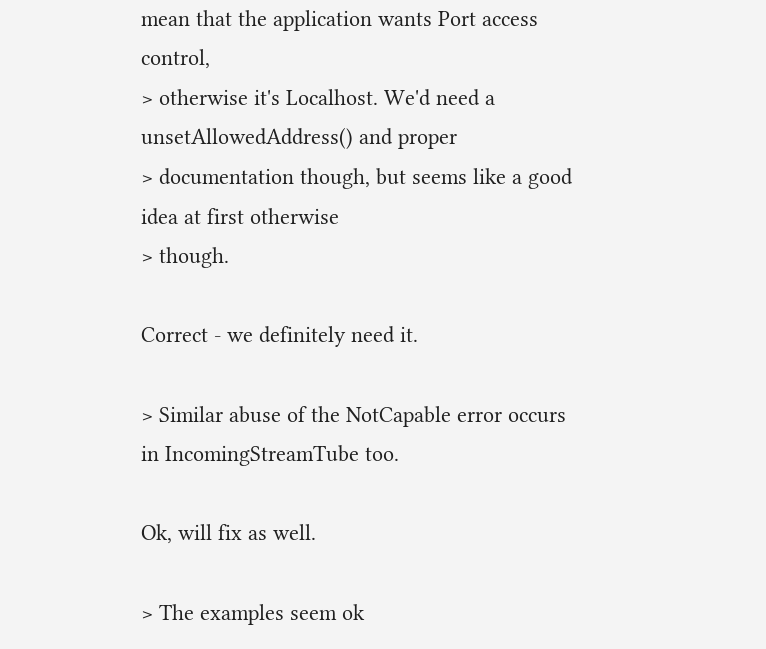mean that the application wants Port access control,
> otherwise it's Localhost. We'd need a unsetAllowedAddress() and proper
> documentation though, but seems like a good idea at first otherwise
> though.

Correct - we definitely need it.

> Similar abuse of the NotCapable error occurs in IncomingStreamTube too.

Ok, will fix as well.

> The examples seem ok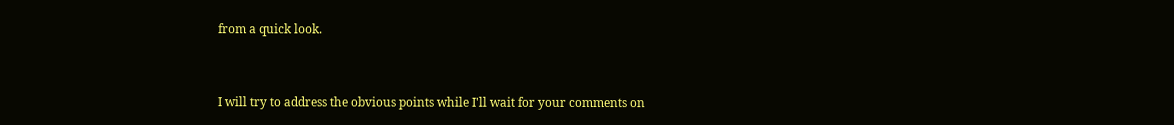from a quick look.


I will try to address the obvious points while I'll wait for your comments on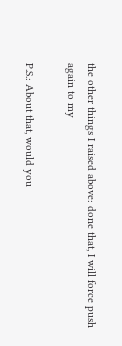the other things I raised above: done that, I will force push again to my

P.S.: About that, would you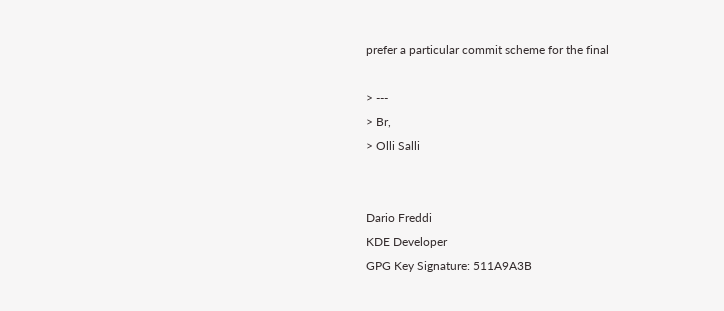prefer a particular commit scheme for the final

> ---
> Br,
> Olli Salli


Dario Freddi
KDE Developer
GPG Key Signature: 511A9A3B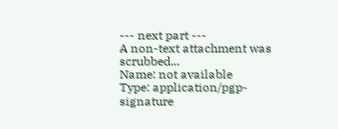--- next part ---
A non-text attachment was scrubbed...
Name: not available
Type: application/pgp-signature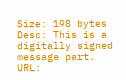Size: 198 bytes
Desc: This is a digitally signed message part.
URL: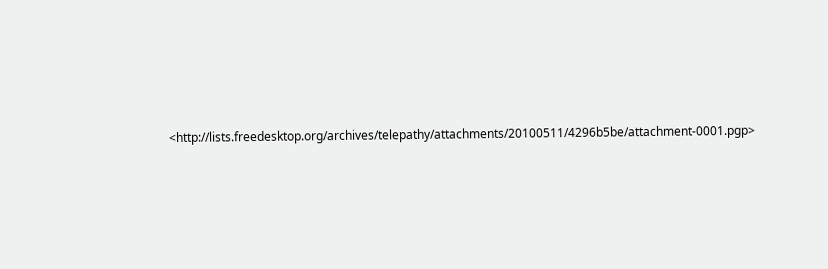<http://lists.freedesktop.org/archives/telepathy/attachments/20100511/4296b5be/attachment-0001.pgp>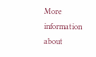More information about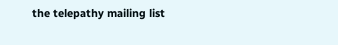the telepathy mailing list